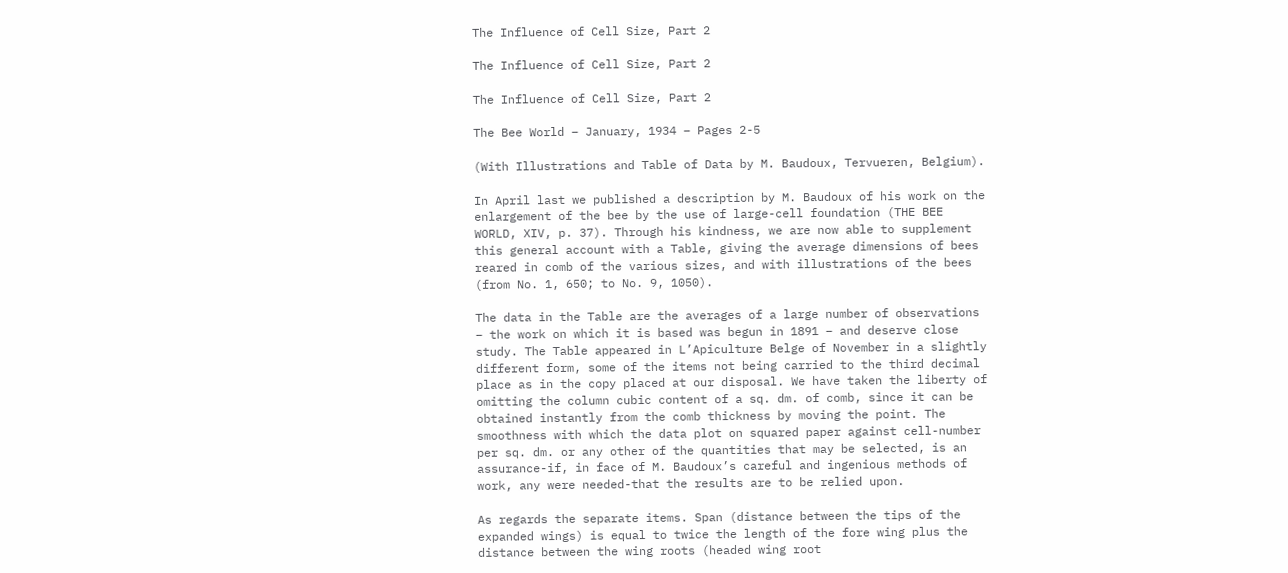The Influence of Cell Size, Part 2

The Influence of Cell Size, Part 2

The Influence of Cell Size, Part 2

The Bee World – January, 1934 – Pages 2-5

(With Illustrations and Table of Data by M. Baudoux, Tervueren, Belgium).

In April last we published a description by M. Baudoux of his work on the enlargement of the bee by the use of large-cell foundation (THE BEE WORLD, XIV, p. 37). Through his kindness, we are now able to supplement this general account with a Table, giving the average dimensions of bees reared in comb of the various sizes, and with illustrations of the bees (from No. 1, 650; to No. 9, 1050).

The data in the Table are the averages of a large number of observations – the work on which it is based was begun in 1891 – and deserve close study. The Table appeared in L’Apiculture Belge of November in a slightly different form, some of the items not being carried to the third decimal place as in the copy placed at our disposal. We have taken the liberty of omitting the column cubic content of a sq. dm. of comb, since it can be obtained instantly from the comb thickness by moving the point. The smoothness with which the data plot on squared paper against cell-number per sq. dm. or any other of the quantities that may be selected, is an assurance-if, in face of M. Baudoux’s careful and ingenious methods of work, any were needed-that the results are to be relied upon.

As regards the separate items. Span (distance between the tips of the expanded wings) is equal to twice the length of the fore wing plus the distance between the wing roots (headed wing root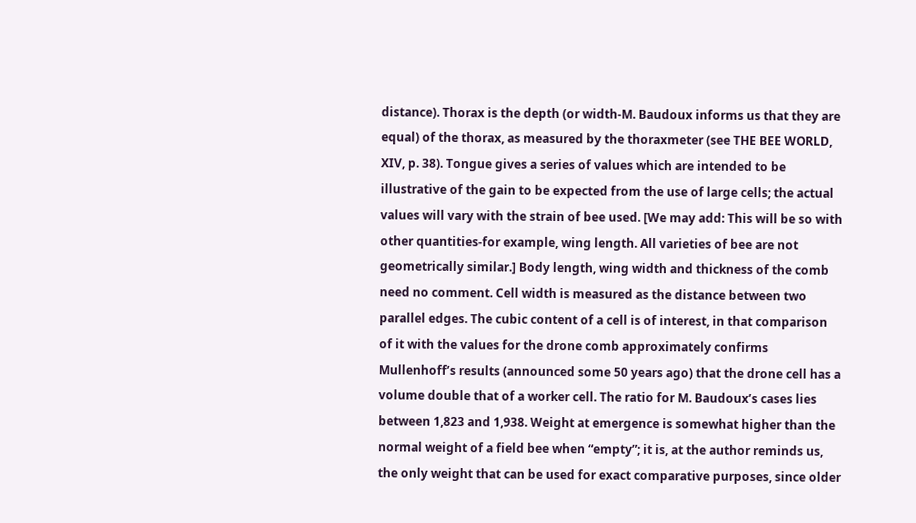distance). Thorax is the depth (or width-M. Baudoux informs us that they are equal) of the thorax, as measured by the thoraxmeter (see THE BEE WORLD, XIV, p. 38). Tongue gives a series of values which are intended to be illustrative of the gain to be expected from the use of large cells; the actual values will vary with the strain of bee used. [We may add: This will be so with other quantities-for example, wing length. All varieties of bee are not geometrically similar.] Body length, wing width and thickness of the comb need no comment. Cell width is measured as the distance between two parallel edges. The cubic content of a cell is of interest, in that comparison of it with the values for the drone comb approximately confirms Mullenhoff’s results (announced some 50 years ago) that the drone cell has a volume double that of a worker cell. The ratio for M. Baudoux’s cases lies between 1,823 and 1,938. Weight at emergence is somewhat higher than the normal weight of a field bee when “empty”; it is, at the author reminds us, the only weight that can be used for exact comparative purposes, since older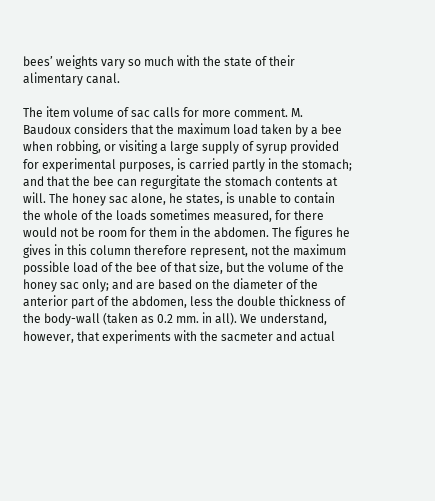bees’ weights vary so much with the state of their alimentary canal.

The item volume of sac calls for more comment. M. Baudoux considers that the maximum load taken by a bee when robbing, or visiting a large supply of syrup provided for experimental purposes, is carried partly in the stomach; and that the bee can regurgitate the stomach contents at will. The honey sac alone, he states, is unable to contain the whole of the loads sometimes measured, for there would not be room for them in the abdomen. The figures he gives in this column therefore represent, not the maximum possible load of the bee of that size, but the volume of the honey sac only; and are based on the diameter of the anterior part of the abdomen, less the double thickness of the body-wall (taken as 0.2 mm. in all). We understand, however, that experiments with the sacmeter and actual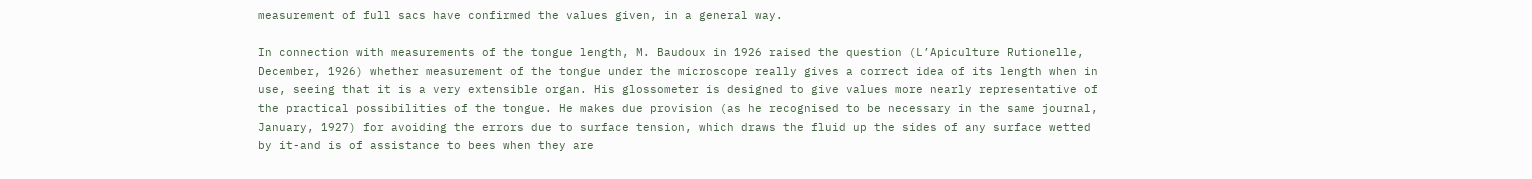measurement of full sacs have confirmed the values given, in a general way.

In connection with measurements of the tongue length, M. Baudoux in 1926 raised the question (L’Apiculture Rutionelle, December, 1926) whether measurement of the tongue under the microscope really gives a correct idea of its length when in use, seeing that it is a very extensible organ. His glossometer is designed to give values more nearly representative of the practical possibilities of the tongue. He makes due provision (as he recognised to be necessary in the same journal, January, 1927) for avoiding the errors due to surface tension, which draws the fluid up the sides of any surface wetted by it-and is of assistance to bees when they are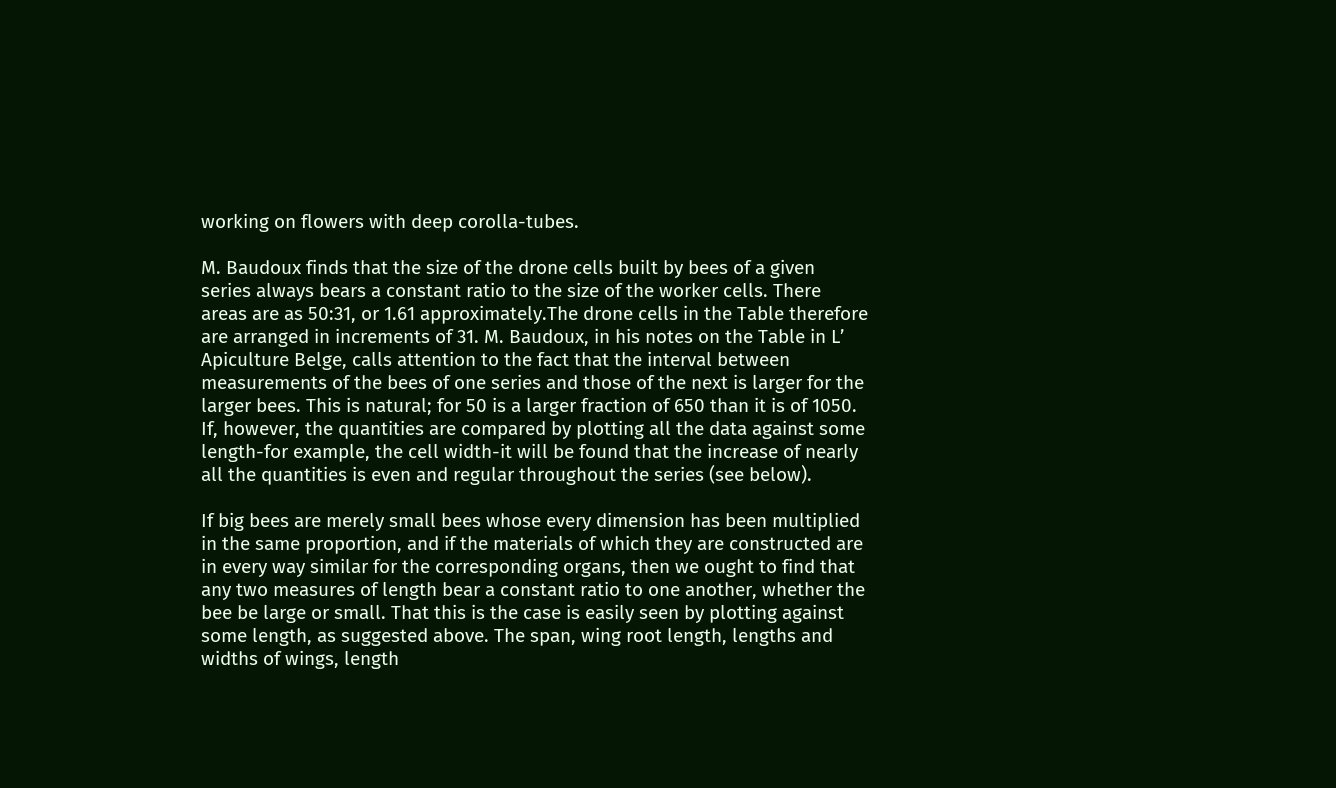working on flowers with deep corolla-tubes.

M. Baudoux finds that the size of the drone cells built by bees of a given series always bears a constant ratio to the size of the worker cells. There areas are as 50:31, or 1.61 approximately.The drone cells in the Table therefore are arranged in increments of 31. M. Baudoux, in his notes on the Table in L’ Apiculture Belge, calls attention to the fact that the interval between measurements of the bees of one series and those of the next is larger for the larger bees. This is natural; for 50 is a larger fraction of 650 than it is of 1050. If, however, the quantities are compared by plotting all the data against some length-for example, the cell width-it will be found that the increase of nearly all the quantities is even and regular throughout the series (see below).

If big bees are merely small bees whose every dimension has been multiplied in the same proportion, and if the materials of which they are constructed are in every way similar for the corresponding organs, then we ought to find that any two measures of length bear a constant ratio to one another, whether the bee be large or small. That this is the case is easily seen by plotting against some length, as suggested above. The span, wing root length, lengths and widths of wings, length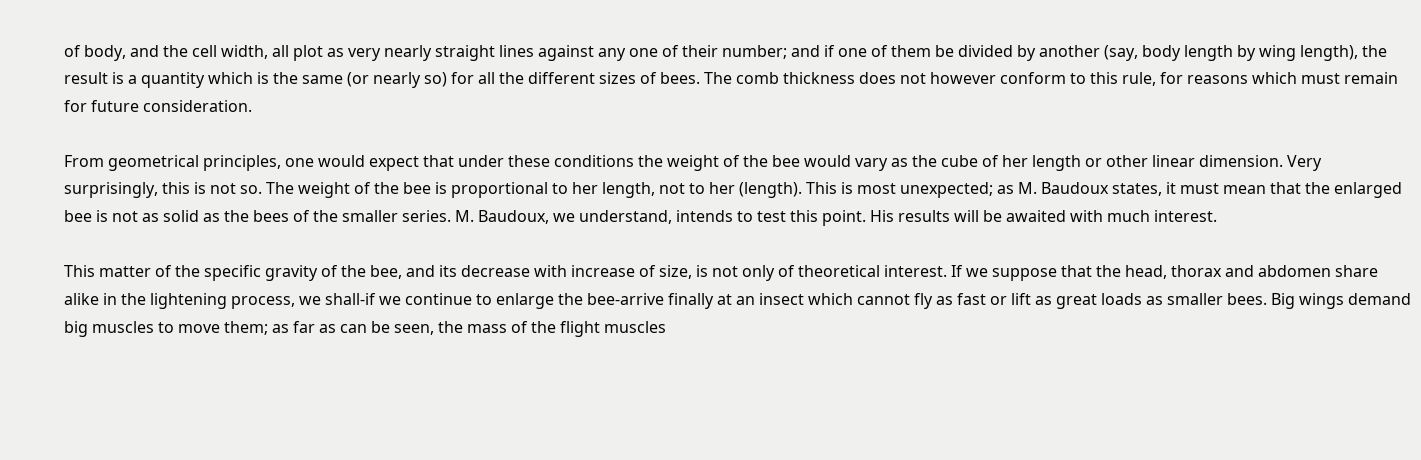of body, and the cell width, all plot as very nearly straight lines against any one of their number; and if one of them be divided by another (say, body length by wing length), the result is a quantity which is the same (or nearly so) for all the different sizes of bees. The comb thickness does not however conform to this rule, for reasons which must remain for future consideration.

From geometrical principles, one would expect that under these conditions the weight of the bee would vary as the cube of her length or other linear dimension. Very surprisingly, this is not so. The weight of the bee is proportional to her length, not to her (length). This is most unexpected; as M. Baudoux states, it must mean that the enlarged bee is not as solid as the bees of the smaller series. M. Baudoux, we understand, intends to test this point. His results will be awaited with much interest.

This matter of the specific gravity of the bee, and its decrease with increase of size, is not only of theoretical interest. If we suppose that the head, thorax and abdomen share alike in the lightening process, we shall-if we continue to enlarge the bee-arrive finally at an insect which cannot fly as fast or lift as great loads as smaller bees. Big wings demand big muscles to move them; as far as can be seen, the mass of the flight muscles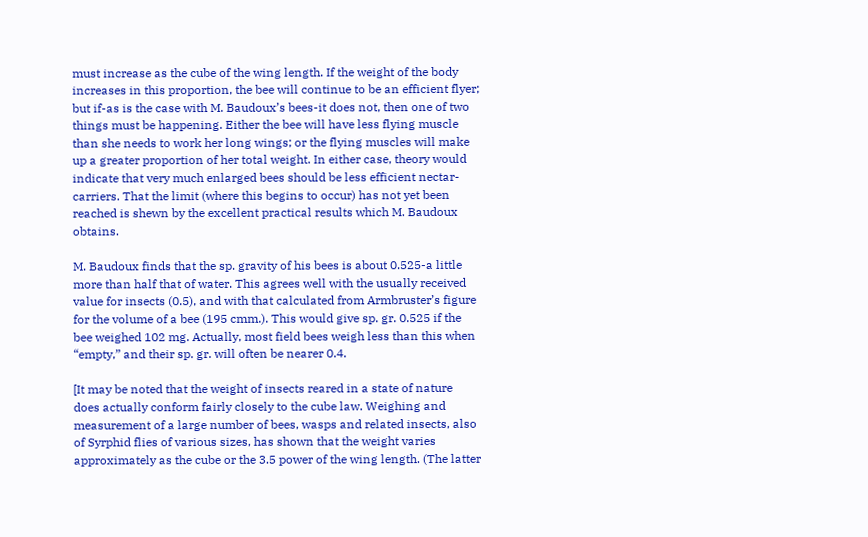must increase as the cube of the wing length. If the weight of the body increases in this proportion, the bee will continue to be an efficient flyer; but if-as is the case with M. Baudoux’s bees-it does not, then one of two things must be happening. Either the bee will have less flying muscle than she needs to work her long wings; or the flying muscles will make up a greater proportion of her total weight. In either case, theory would indicate that very much enlarged bees should be less efficient nectar-carriers. That the limit (where this begins to occur) has not yet been reached is shewn by the excellent practical results which M. Baudoux obtains.

M. Baudoux finds that the sp. gravity of his bees is about 0.525-a little more than half that of water. This agrees well with the usually received value for insects (0.5), and with that calculated from Armbruster’s figure for the volume of a bee (195 cmm.). This would give sp. gr. 0.525 if the bee weighed 102 mg. Actually, most field bees weigh less than this when “empty,” and their sp. gr. will often be nearer 0.4.

[It may be noted that the weight of insects reared in a state of nature does actually conform fairly closely to the cube law. Weighing and measurement of a large number of bees, wasps and related insects, also of Syrphid flies of various sizes, has shown that the weight varies approximately as the cube or the 3.5 power of the wing length. (The latter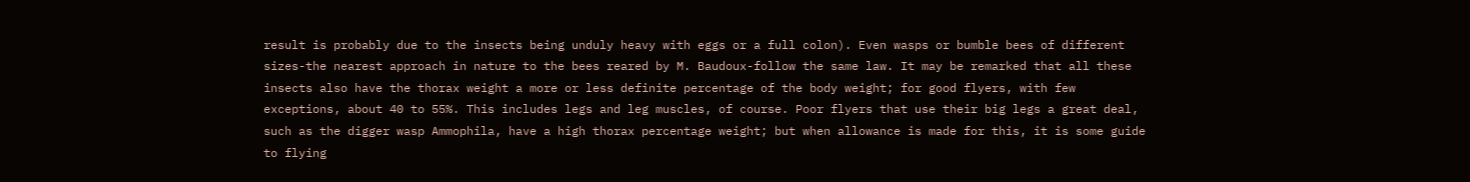result is probably due to the insects being unduly heavy with eggs or a full colon). Even wasps or bumble bees of different sizes-the nearest approach in nature to the bees reared by M. Baudoux-follow the same law. It may be remarked that all these insects also have the thorax weight a more or less definite percentage of the body weight; for good flyers, with few exceptions, about 40 to 55%. This includes legs and leg muscles, of course. Poor flyers that use their big legs a great deal, such as the digger wasp Ammophila, have a high thorax percentage weight; but when allowance is made for this, it is some guide to flying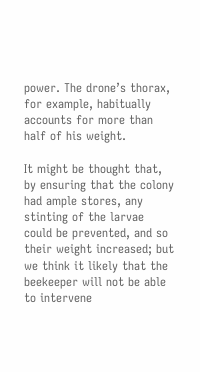power. The drone’s thorax, for example, habitually accounts for more than half of his weight.

It might be thought that, by ensuring that the colony had ample stores, any stinting of the larvae could be prevented, and so their weight increased; but we think it likely that the beekeeper will not be able to intervene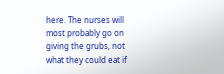here. The nurses will most probably go on giving the grubs, not what they could eat if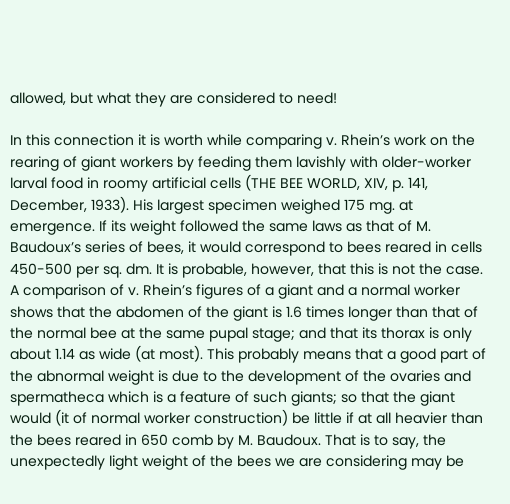allowed, but what they are considered to need!

In this connection it is worth while comparing v. Rhein’s work on the rearing of giant workers by feeding them lavishly with older-worker larval food in roomy artificial cells (THE BEE WORLD, XIV, p. 141, December, 1933). His largest specimen weighed 175 mg. at emergence. If its weight followed the same laws as that of M. Baudoux’s series of bees, it would correspond to bees reared in cells 450-500 per sq. dm. It is probable, however, that this is not the case. A comparison of v. Rhein’s figures of a giant and a normal worker shows that the abdomen of the giant is 1.6 times longer than that of the normal bee at the same pupal stage; and that its thorax is only about 1.14 as wide (at most). This probably means that a good part of the abnormal weight is due to the development of the ovaries and spermatheca which is a feature of such giants; so that the giant would (it of normal worker construction) be little if at all heavier than the bees reared in 650 comb by M. Baudoux. That is to say, the unexpectedly light weight of the bees we are considering may be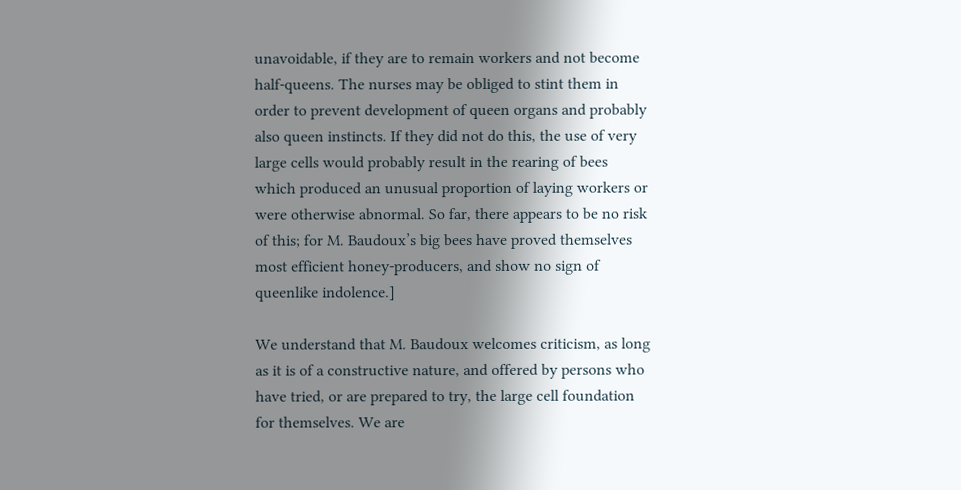unavoidable, if they are to remain workers and not become half-queens. The nurses may be obliged to stint them in order to prevent development of queen organs and probably also queen instincts. If they did not do this, the use of very large cells would probably result in the rearing of bees which produced an unusual proportion of laying workers or were otherwise abnormal. So far, there appears to be no risk of this; for M. Baudoux’s big bees have proved themselves most efficient honey-producers, and show no sign of queenlike indolence.]

We understand that M. Baudoux welcomes criticism, as long as it is of a constructive nature, and offered by persons who have tried, or are prepared to try, the large cell foundation for themselves. We are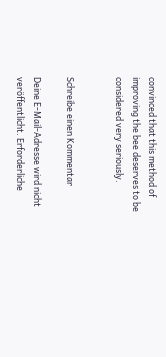convinced that this method of improving the bee deserves to be considered very seriously.


Schreibe einen Kommentar

Deine E-Mail-Adresse wird nicht veröffentlicht. Erforderliche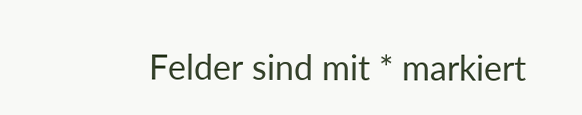Felder sind mit * markiert